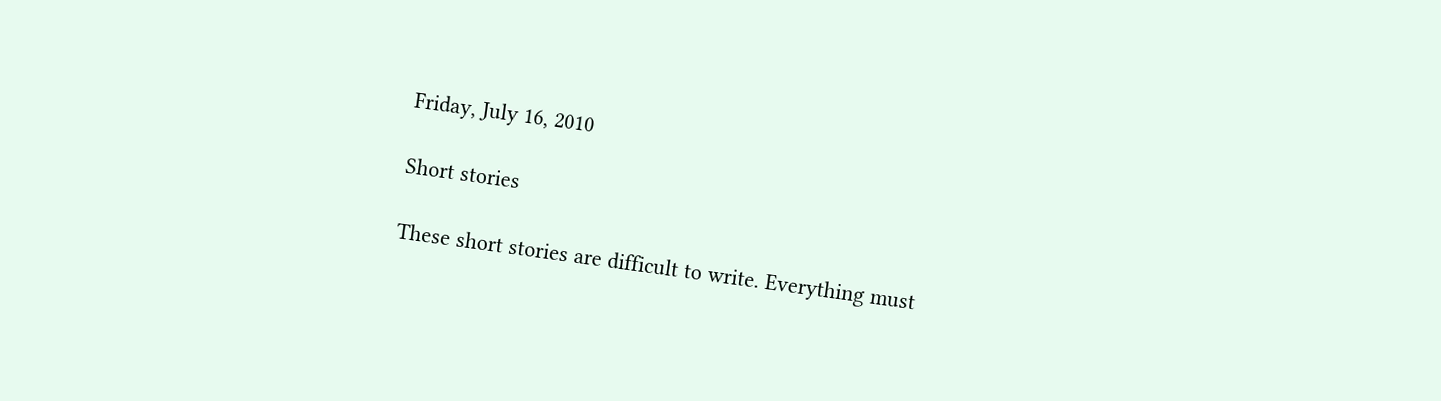Friday, July 16, 2010

Short stories

These short stories are difficult to write. Everything must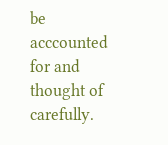be acccounted for and thought of carefully.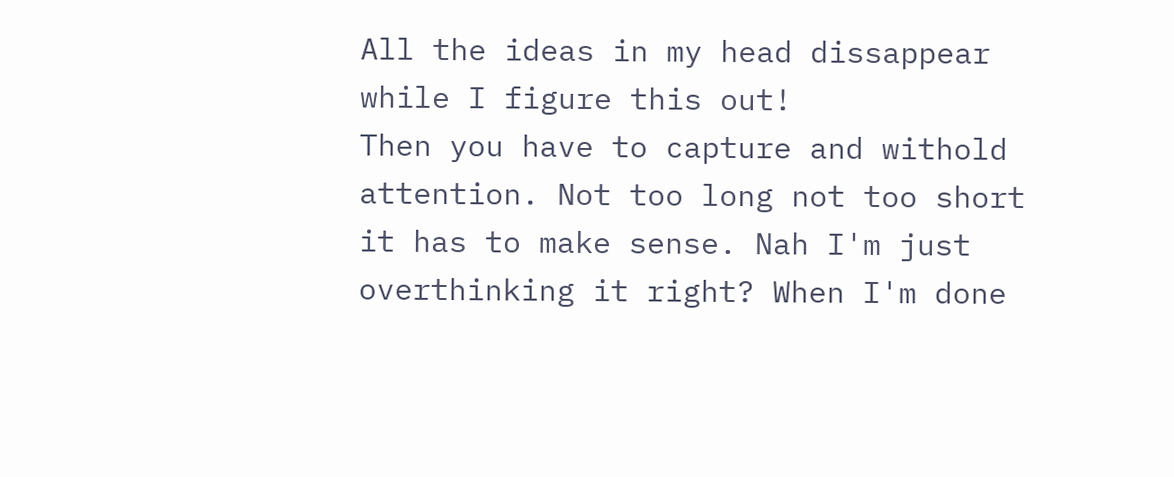All the ideas in my head dissappear while I figure this out!
Then you have to capture and withold attention. Not too long not too short it has to make sense. Nah I'm just overthinking it right? When I'm done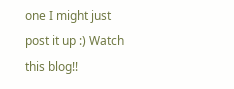one I might just post it up :) Watch this blog!!